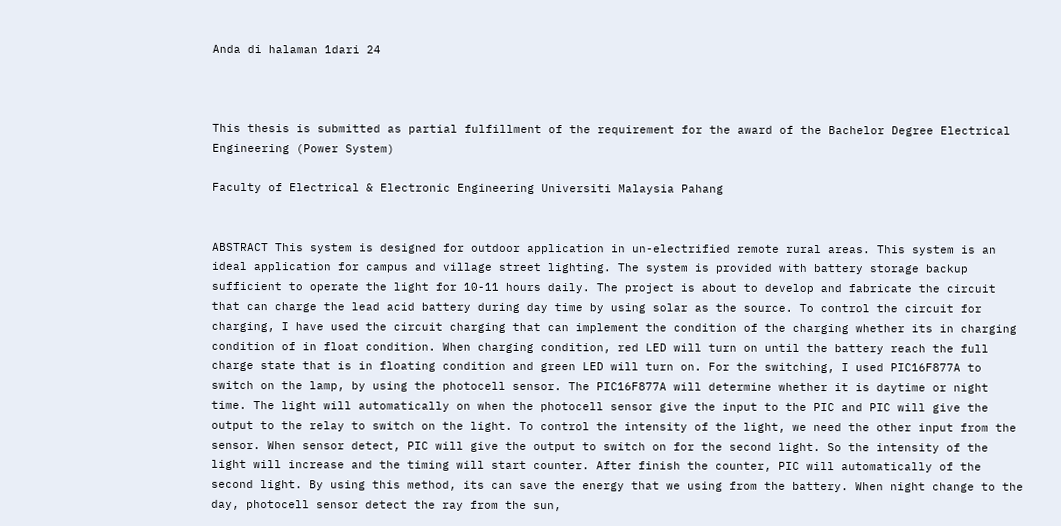Anda di halaman 1dari 24



This thesis is submitted as partial fulfillment of the requirement for the award of the Bachelor Degree Electrical Engineering (Power System)

Faculty of Electrical & Electronic Engineering Universiti Malaysia Pahang


ABSTRACT This system is designed for outdoor application in un-electrified remote rural areas. This system is an ideal application for campus and village street lighting. The system is provided with battery storage backup sufficient to operate the light for 10-11 hours daily. The project is about to develop and fabricate the circuit that can charge the lead acid battery during day time by using solar as the source. To control the circuit for charging, I have used the circuit charging that can implement the condition of the charging whether its in charging condition of in float condition. When charging condition, red LED will turn on until the battery reach the full charge state that is in floating condition and green LED will turn on. For the switching, I used PIC16F877A to switch on the lamp, by using the photocell sensor. The PIC16F877A will determine whether it is daytime or night time. The light will automatically on when the photocell sensor give the input to the PIC and PIC will give the output to the relay to switch on the light. To control the intensity of the light, we need the other input from the sensor. When sensor detect, PIC will give the output to switch on for the second light. So the intensity of the light will increase and the timing will start counter. After finish the counter, PIC will automatically of the second light. By using this method, its can save the energy that we using from the battery. When night change to the day, photocell sensor detect the ray from the sun,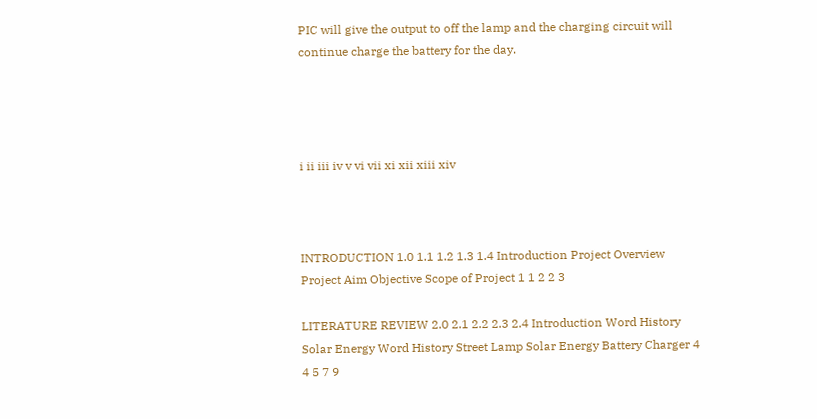PIC will give the output to off the lamp and the charging circuit will continue charge the battery for the day.




i ii iii iv v vi vii xi xii xiii xiv



INTRODUCTION 1.0 1.1 1.2 1.3 1.4 Introduction Project Overview Project Aim Objective Scope of Project 1 1 2 2 3

LITERATURE REVIEW 2.0 2.1 2.2 2.3 2.4 Introduction Word History Solar Energy Word History Street Lamp Solar Energy Battery Charger 4 4 5 7 9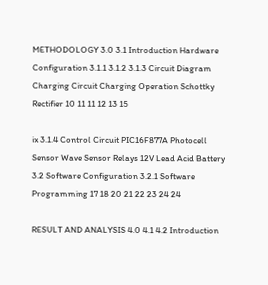METHODOLOGY 3.0 3.1 Introduction Hardware Configuration 3.1.1 3.1.2 3.1.3 Circuit Diagram Charging Circuit Charging Operation Schottky Rectifier 10 11 11 12 13 15

ix 3.1.4 Control Circuit PIC16F877A Photocell Sensor Wave Sensor Relays 12V Lead Acid Battery 3.2 Software Configuration 3.2.1 Software Programming 17 18 20 21 22 23 24 24

RESULT AND ANALYSIS 4.0 4.1 4.2 Introduction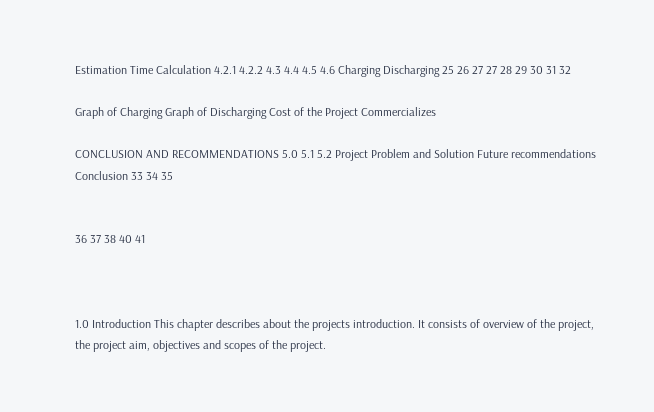Estimation Time Calculation 4.2.1 4.2.2 4.3 4.4 4.5 4.6 Charging Discharging 25 26 27 27 28 29 30 31 32

Graph of Charging Graph of Discharging Cost of the Project Commercializes

CONCLUSION AND RECOMMENDATIONS 5.0 5.1 5.2 Project Problem and Solution Future recommendations Conclusion 33 34 35


36 37 38 40 41



1.0 Introduction This chapter describes about the projects introduction. It consists of overview of the project, the project aim, objectives and scopes of the project.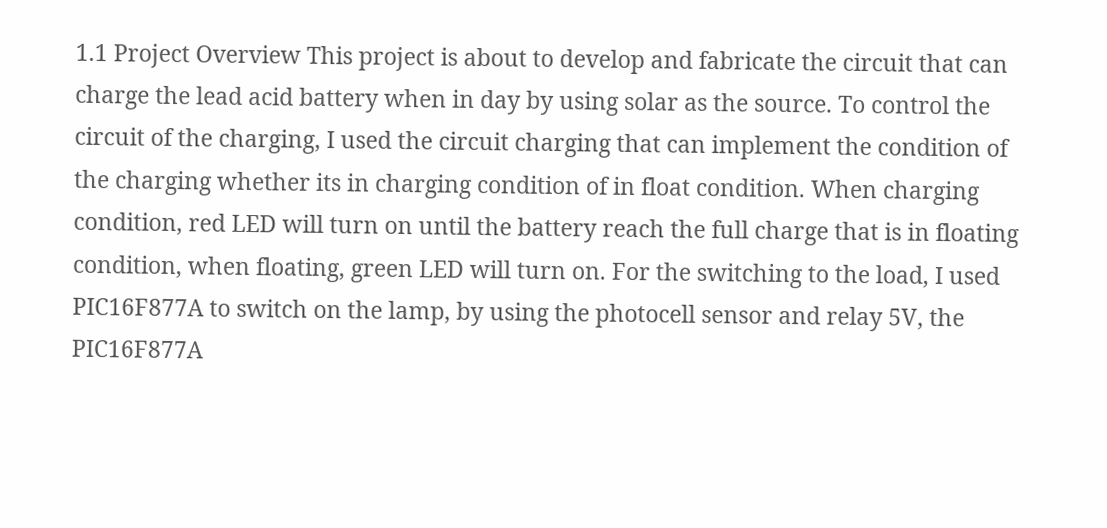1.1 Project Overview This project is about to develop and fabricate the circuit that can charge the lead acid battery when in day by using solar as the source. To control the circuit of the charging, I used the circuit charging that can implement the condition of the charging whether its in charging condition of in float condition. When charging condition, red LED will turn on until the battery reach the full charge that is in floating condition, when floating, green LED will turn on. For the switching to the load, I used PIC16F877A to switch on the lamp, by using the photocell sensor and relay 5V, the PIC16F877A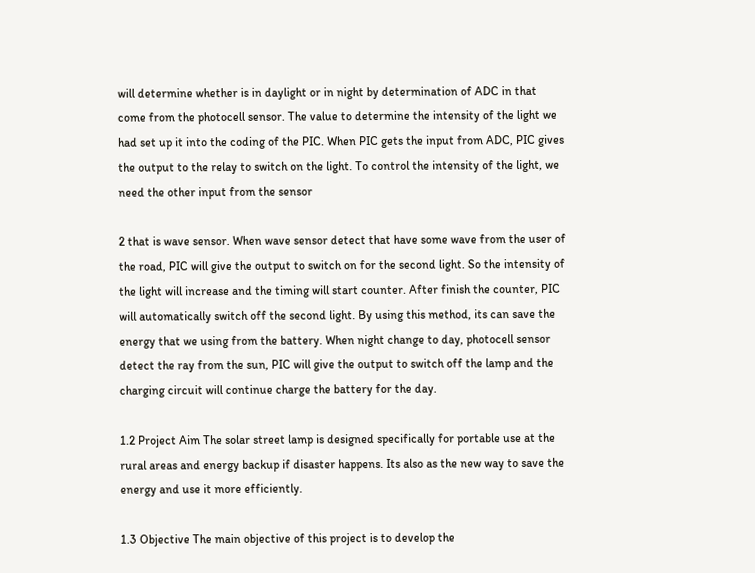will determine whether is in daylight or in night by determination of ADC in that come from the photocell sensor. The value to determine the intensity of the light we had set up it into the coding of the PIC. When PIC gets the input from ADC, PIC gives the output to the relay to switch on the light. To control the intensity of the light, we need the other input from the sensor

2 that is wave sensor. When wave sensor detect that have some wave from the user of the road, PIC will give the output to switch on for the second light. So the intensity of the light will increase and the timing will start counter. After finish the counter, PIC will automatically switch off the second light. By using this method, its can save the energy that we using from the battery. When night change to day, photocell sensor detect the ray from the sun, PIC will give the output to switch off the lamp and the charging circuit will continue charge the battery for the day.

1.2 Project Aim The solar street lamp is designed specifically for portable use at the rural areas and energy backup if disaster happens. Its also as the new way to save the energy and use it more efficiently.

1.3 Objective The main objective of this project is to develop the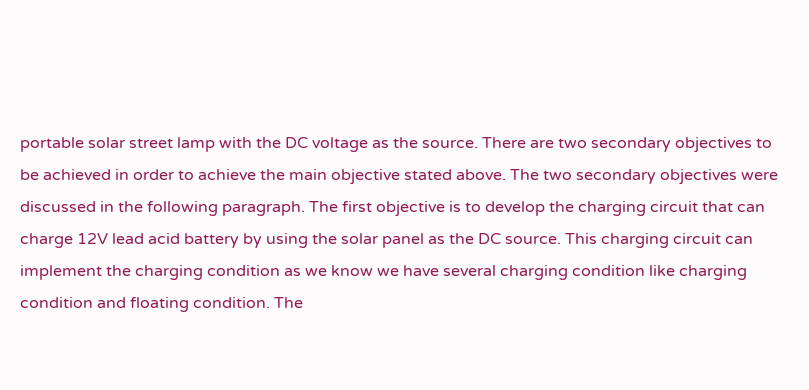portable solar street lamp with the DC voltage as the source. There are two secondary objectives to be achieved in order to achieve the main objective stated above. The two secondary objectives were discussed in the following paragraph. The first objective is to develop the charging circuit that can charge 12V lead acid battery by using the solar panel as the DC source. This charging circuit can implement the charging condition as we know we have several charging condition like charging condition and floating condition. The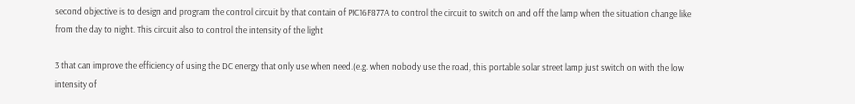second objective is to design and program the control circuit by that contain of PIC16F877A to control the circuit to switch on and off the lamp when the situation change like from the day to night. This circuit also to control the intensity of the light

3 that can improve the efficiency of using the DC energy that only use when need.(e.g. when nobody use the road, this portable solar street lamp just switch on with the low intensity of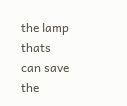the lamp thats can save the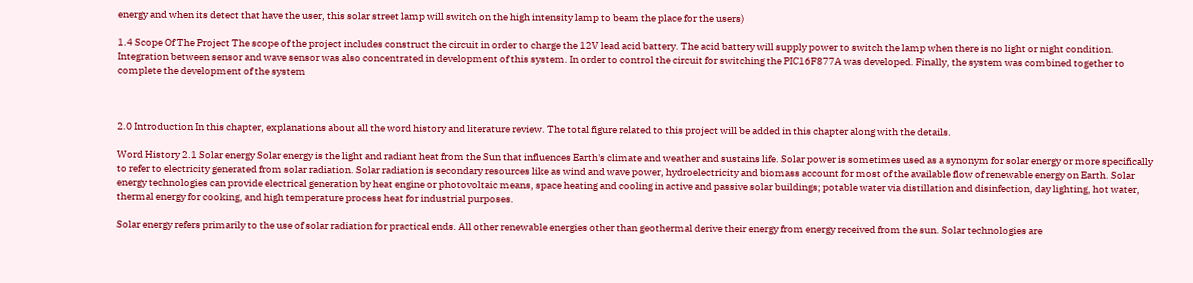energy and when its detect that have the user, this solar street lamp will switch on the high intensity lamp to beam the place for the users)

1.4 Scope Of The Project The scope of the project includes construct the circuit in order to charge the 12V lead acid battery. The acid battery will supply power to switch the lamp when there is no light or night condition. Integration between sensor and wave sensor was also concentrated in development of this system. In order to control the circuit for switching the PIC16F877A was developed. Finally, the system was combined together to complete the development of the system



2.0 Introduction In this chapter, explanations about all the word history and literature review. The total figure related to this project will be added in this chapter along with the details.

Word History 2.1 Solar energy Solar energy is the light and radiant heat from the Sun that influences Earth's climate and weather and sustains life. Solar power is sometimes used as a synonym for solar energy or more specifically to refer to electricity generated from solar radiation. Solar radiation is secondary resources like as wind and wave power, hydroelectricity and biomass account for most of the available flow of renewable energy on Earth. Solar energy technologies can provide electrical generation by heat engine or photovoltaic means, space heating and cooling in active and passive solar buildings; potable water via distillation and disinfection, day lighting, hot water, thermal energy for cooking, and high temperature process heat for industrial purposes.

Solar energy refers primarily to the use of solar radiation for practical ends. All other renewable energies other than geothermal derive their energy from energy received from the sun. Solar technologies are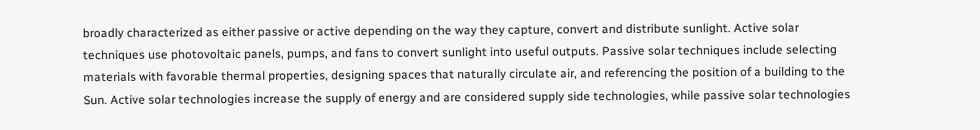broadly characterized as either passive or active depending on the way they capture, convert and distribute sunlight. Active solar techniques use photovoltaic panels, pumps, and fans to convert sunlight into useful outputs. Passive solar techniques include selecting materials with favorable thermal properties, designing spaces that naturally circulate air, and referencing the position of a building to the Sun. Active solar technologies increase the supply of energy and are considered supply side technologies, while passive solar technologies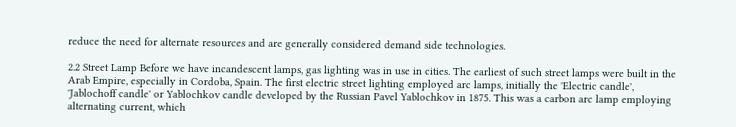reduce the need for alternate resources and are generally considered demand side technologies.

2.2 Street Lamp Before we have incandescent lamps, gas lighting was in use in cities. The earliest of such street lamps were built in the Arab Empire, especially in Cordoba, Spain. The first electric street lighting employed arc lamps, initially the 'Electric candle', 'Jablochoff candle' or Yablochkov candle developed by the Russian Pavel Yablochkov in 1875. This was a carbon arc lamp employing alternating current, which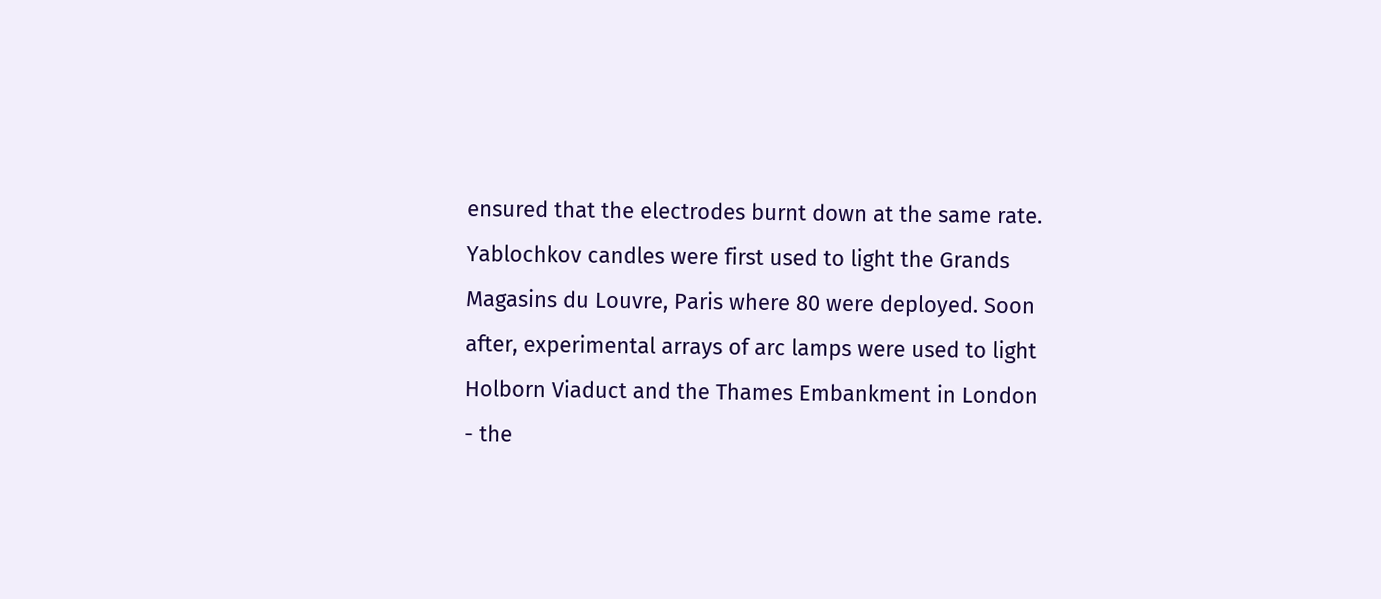ensured that the electrodes burnt down at the same rate. Yablochkov candles were first used to light the Grands Magasins du Louvre, Paris where 80 were deployed. Soon after, experimental arrays of arc lamps were used to light Holborn Viaduct and the Thames Embankment in London - the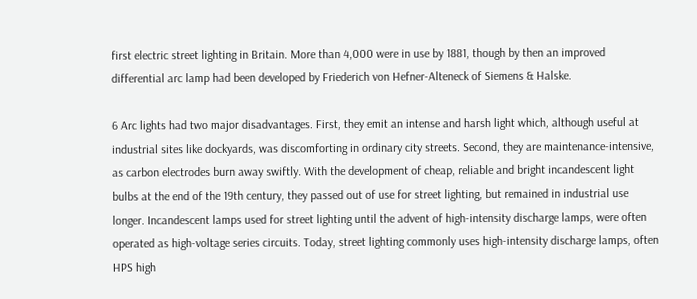first electric street lighting in Britain. More than 4,000 were in use by 1881, though by then an improved differential arc lamp had been developed by Friederich von Hefner-Alteneck of Siemens & Halske.

6 Arc lights had two major disadvantages. First, they emit an intense and harsh light which, although useful at industrial sites like dockyards, was discomforting in ordinary city streets. Second, they are maintenance-intensive, as carbon electrodes burn away swiftly. With the development of cheap, reliable and bright incandescent light bulbs at the end of the 19th century, they passed out of use for street lighting, but remained in industrial use longer. Incandescent lamps used for street lighting until the advent of high-intensity discharge lamps, were often operated as high-voltage series circuits. Today, street lighting commonly uses high-intensity discharge lamps, often HPS high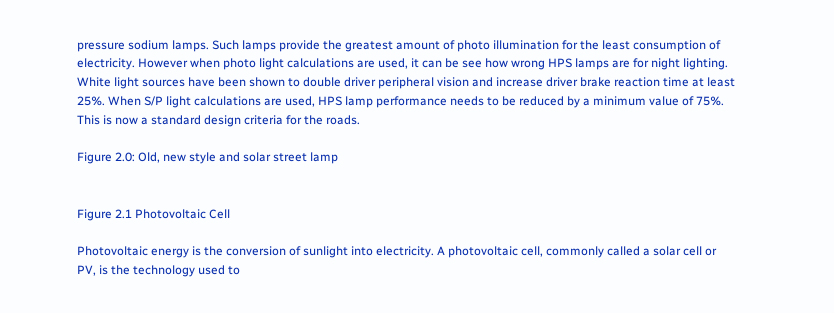pressure sodium lamps. Such lamps provide the greatest amount of photo illumination for the least consumption of electricity. However when photo light calculations are used, it can be see how wrong HPS lamps are for night lighting. White light sources have been shown to double driver peripheral vision and increase driver brake reaction time at least 25%. When S/P light calculations are used, HPS lamp performance needs to be reduced by a minimum value of 75%. This is now a standard design criteria for the roads.

Figure 2.0: Old, new style and solar street lamp


Figure 2.1 Photovoltaic Cell

Photovoltaic energy is the conversion of sunlight into electricity. A photovoltaic cell, commonly called a solar cell or PV, is the technology used to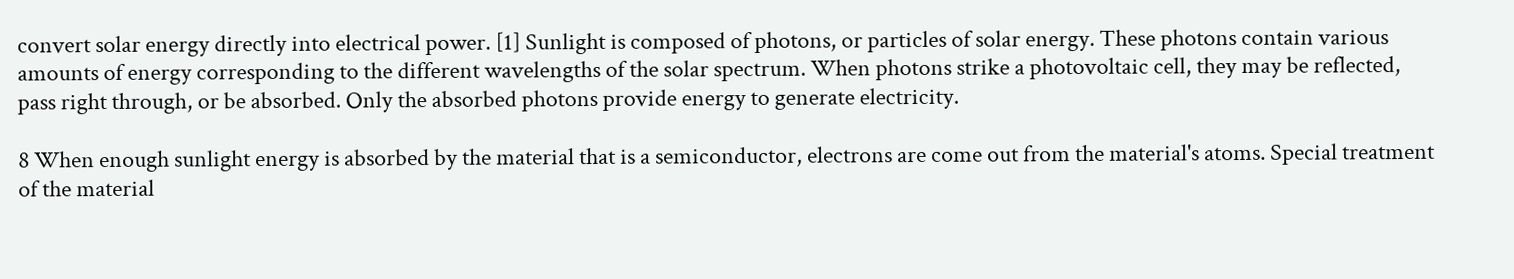convert solar energy directly into electrical power. [1] Sunlight is composed of photons, or particles of solar energy. These photons contain various amounts of energy corresponding to the different wavelengths of the solar spectrum. When photons strike a photovoltaic cell, they may be reflected, pass right through, or be absorbed. Only the absorbed photons provide energy to generate electricity.

8 When enough sunlight energy is absorbed by the material that is a semiconductor, electrons are come out from the material's atoms. Special treatment of the material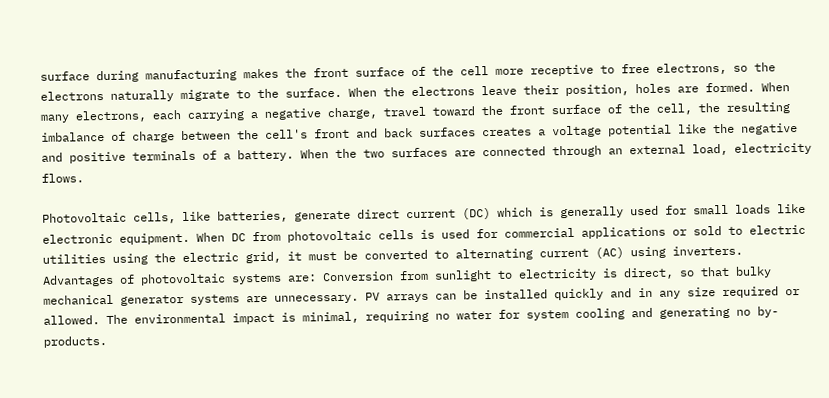surface during manufacturing makes the front surface of the cell more receptive to free electrons, so the electrons naturally migrate to the surface. When the electrons leave their position, holes are formed. When many electrons, each carrying a negative charge, travel toward the front surface of the cell, the resulting imbalance of charge between the cell's front and back surfaces creates a voltage potential like the negative and positive terminals of a battery. When the two surfaces are connected through an external load, electricity flows.

Photovoltaic cells, like batteries, generate direct current (DC) which is generally used for small loads like electronic equipment. When DC from photovoltaic cells is used for commercial applications or sold to electric utilities using the electric grid, it must be converted to alternating current (AC) using inverters. Advantages of photovoltaic systems are: Conversion from sunlight to electricity is direct, so that bulky mechanical generator systems are unnecessary. PV arrays can be installed quickly and in any size required or allowed. The environmental impact is minimal, requiring no water for system cooling and generating no by-products.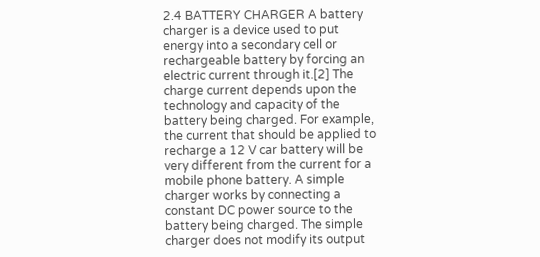2.4 BATTERY CHARGER A battery charger is a device used to put energy into a secondary cell or rechargeable battery by forcing an electric current through it.[2] The charge current depends upon the technology and capacity of the battery being charged. For example, the current that should be applied to recharge a 12 V car battery will be very different from the current for a mobile phone battery. A simple charger works by connecting a constant DC power source to the battery being charged. The simple charger does not modify its output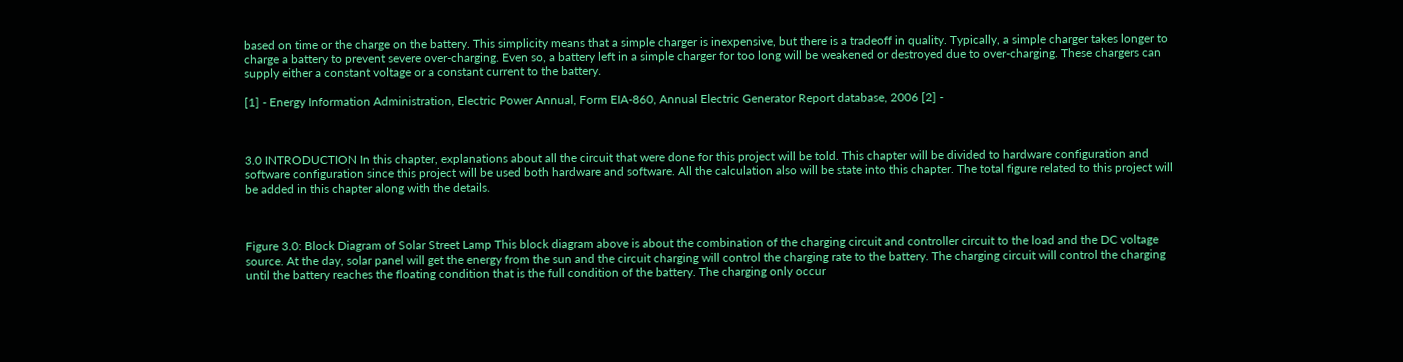based on time or the charge on the battery. This simplicity means that a simple charger is inexpensive, but there is a tradeoff in quality. Typically, a simple charger takes longer to charge a battery to prevent severe over-charging. Even so, a battery left in a simple charger for too long will be weakened or destroyed due to over-charging. These chargers can supply either a constant voltage or a constant current to the battery.

[1] - Energy Information Administration, Electric Power Annual, Form EIA-860, Annual Electric Generator Report database, 2006 [2] -



3.0 INTRODUCTION In this chapter, explanations about all the circuit that were done for this project will be told. This chapter will be divided to hardware configuration and software configuration since this project will be used both hardware and software. All the calculation also will be state into this chapter. The total figure related to this project will be added in this chapter along with the details.



Figure 3.0: Block Diagram of Solar Street Lamp This block diagram above is about the combination of the charging circuit and controller circuit to the load and the DC voltage source. At the day, solar panel will get the energy from the sun and the circuit charging will control the charging rate to the battery. The charging circuit will control the charging until the battery reaches the floating condition that is the full condition of the battery. The charging only occur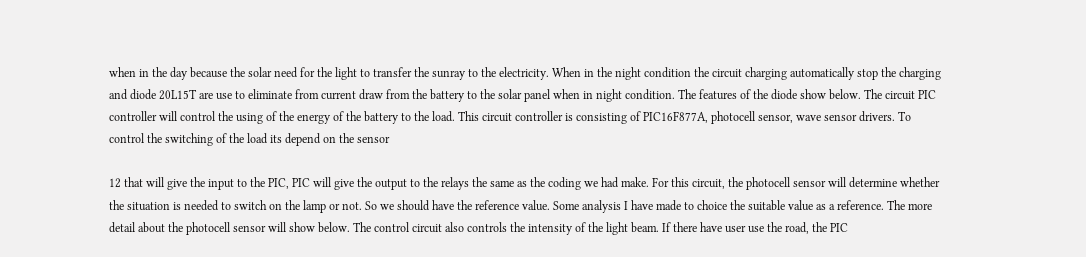when in the day because the solar need for the light to transfer the sunray to the electricity. When in the night condition the circuit charging automatically stop the charging and diode 20L15T are use to eliminate from current draw from the battery to the solar panel when in night condition. The features of the diode show below. The circuit PIC controller will control the using of the energy of the battery to the load. This circuit controller is consisting of PIC16F877A, photocell sensor, wave sensor drivers. To control the switching of the load its depend on the sensor

12 that will give the input to the PIC, PIC will give the output to the relays the same as the coding we had make. For this circuit, the photocell sensor will determine whether the situation is needed to switch on the lamp or not. So we should have the reference value. Some analysis I have made to choice the suitable value as a reference. The more detail about the photocell sensor will show below. The control circuit also controls the intensity of the light beam. If there have user use the road, the PIC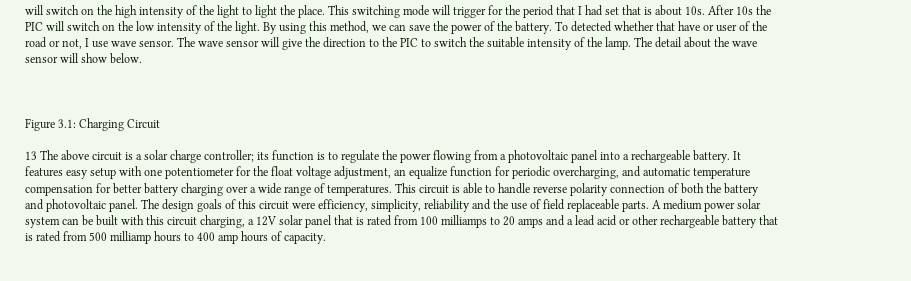will switch on the high intensity of the light to light the place. This switching mode will trigger for the period that I had set that is about 10s. After 10s the PIC will switch on the low intensity of the light. By using this method, we can save the power of the battery. To detected whether that have or user of the road or not, I use wave sensor. The wave sensor will give the direction to the PIC to switch the suitable intensity of the lamp. The detail about the wave sensor will show below.



Figure 3.1: Charging Circuit

13 The above circuit is a solar charge controller; its function is to regulate the power flowing from a photovoltaic panel into a rechargeable battery. It features easy setup with one potentiometer for the float voltage adjustment, an equalize function for periodic overcharging, and automatic temperature compensation for better battery charging over a wide range of temperatures. This circuit is able to handle reverse polarity connection of both the battery and photovoltaic panel. The design goals of this circuit were efficiency, simplicity, reliability and the use of field replaceable parts. A medium power solar system can be built with this circuit charging, a 12V solar panel that is rated from 100 milliamps to 20 amps and a lead acid or other rechargeable battery that is rated from 500 milliamp hours to 400 amp hours of capacity.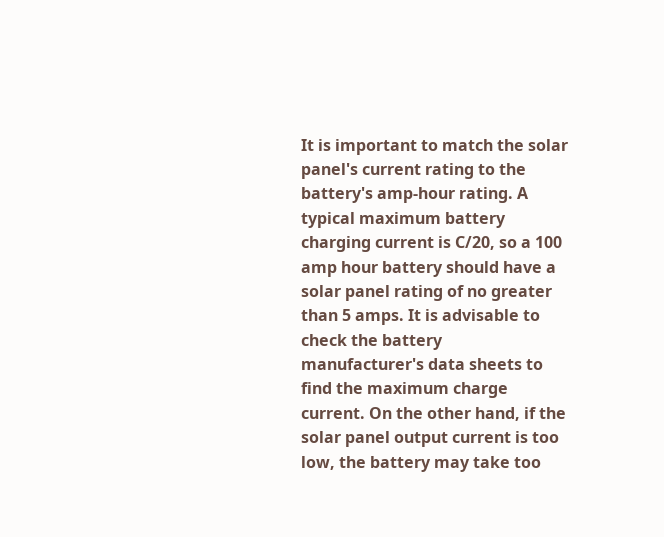It is important to match the solar panel's current rating to the battery's amp-hour rating. A typical maximum battery charging current is C/20, so a 100 amp hour battery should have a solar panel rating of no greater than 5 amps. It is advisable to check the battery manufacturer's data sheets to find the maximum charge current. On the other hand, if the solar panel output current is too low, the battery may take too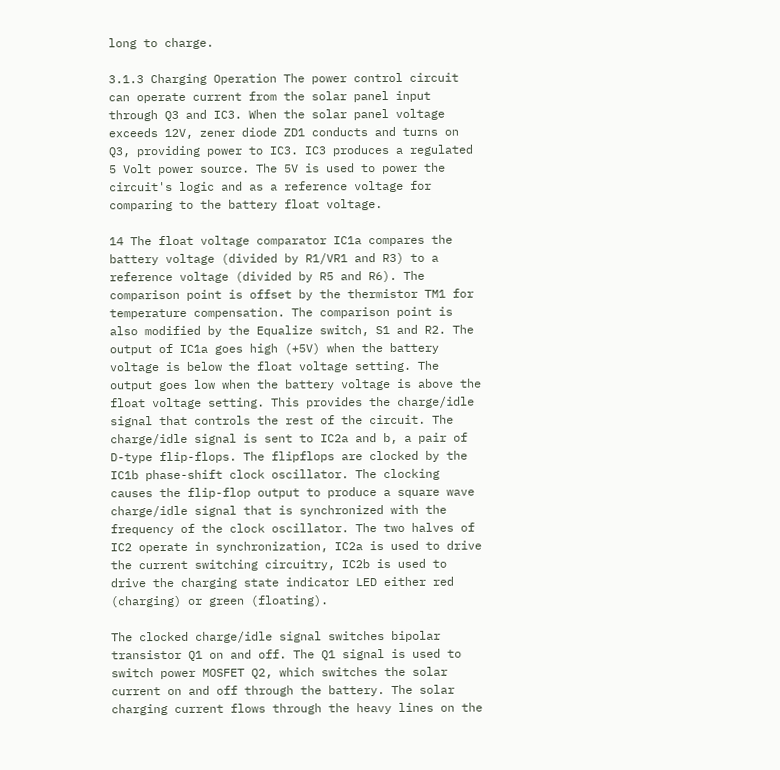long to charge.

3.1.3 Charging Operation The power control circuit can operate current from the solar panel input through Q3 and IC3. When the solar panel voltage exceeds 12V, zener diode ZD1 conducts and turns on Q3, providing power to IC3. IC3 produces a regulated 5 Volt power source. The 5V is used to power the circuit's logic and as a reference voltage for comparing to the battery float voltage.

14 The float voltage comparator IC1a compares the battery voltage (divided by R1/VR1 and R3) to a reference voltage (divided by R5 and R6). The comparison point is offset by the thermistor TM1 for temperature compensation. The comparison point is also modified by the Equalize switch, S1 and R2. The output of IC1a goes high (+5V) when the battery voltage is below the float voltage setting. The output goes low when the battery voltage is above the float voltage setting. This provides the charge/idle signal that controls the rest of the circuit. The charge/idle signal is sent to IC2a and b, a pair of D-type flip-flops. The flipflops are clocked by the IC1b phase-shift clock oscillator. The clocking causes the flip-flop output to produce a square wave charge/idle signal that is synchronized with the frequency of the clock oscillator. The two halves of IC2 operate in synchronization, IC2a is used to drive the current switching circuitry, IC2b is used to drive the charging state indicator LED either red (charging) or green (floating).

The clocked charge/idle signal switches bipolar transistor Q1 on and off. The Q1 signal is used to switch power MOSFET Q2, which switches the solar current on and off through the battery. The solar charging current flows through the heavy lines on the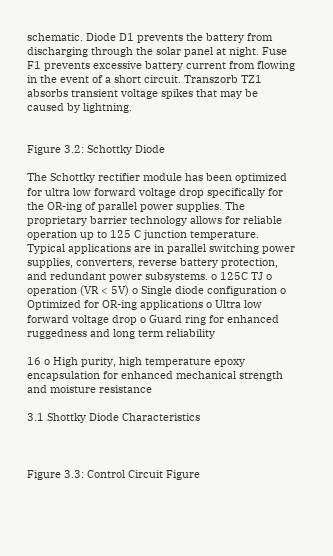schematic. Diode D1 prevents the battery from discharging through the solar panel at night. Fuse F1 prevents excessive battery current from flowing in the event of a short circuit. Transzorb TZ1 absorbs transient voltage spikes that may be caused by lightning.


Figure 3.2: Schottky Diode

The Schottky rectifier module has been optimized for ultra low forward voltage drop specifically for the OR-ing of parallel power supplies. The proprietary barrier technology allows for reliable operation up to 125 C junction temperature. Typical applications are in parallel switching power supplies, converters, reverse battery protection, and redundant power subsystems. o 125C TJ o operation (VR < 5V) o Single diode configuration o Optimized for OR-ing applications o Ultra low forward voltage drop o Guard ring for enhanced ruggedness and long term reliability

16 o High purity, high temperature epoxy encapsulation for enhanced mechanical strength and moisture resistance

3.1 Shottky Diode Characteristics



Figure 3.3: Control Circuit Figure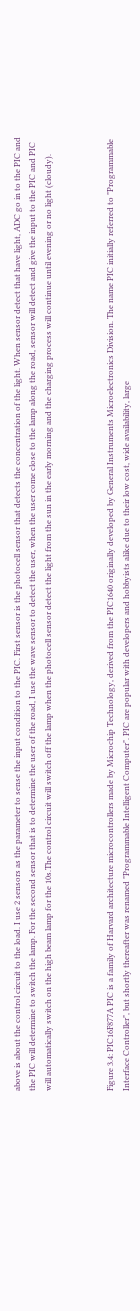above is about the control circuit to the load. I use 2 sensors as the parameter to sense the input condition to the PIC. First sensor is the photocell sensor that detects the concentration of the light. When sensor detect that have light, ADC go in to the PIC and the PIC will determine to switch the lamp. For the second sensor that is to determine the user of the road, I use the wave sensor to detect the user, when the user come close to the lamp along the road, sensor will detect and give the input to the PIC and PIC will automatically switch on the high beam lamp for the 10s.The control circuit will switch off the lamp when the photocell sensor detect the light from the sun in the early morning and the charging process will continue until evening or no light (cloudy).



Figure 3.4: PIC16F877A PIC is a family of Harvard architecture microcontrollers made by Microchip Technology, derived from the PIC1640 originally developed by General Instruments Microelectronics Division. The name PIC initially referred to "Programmable Interface Controller", but shortly thereafter was renamed "Programmable Intelligent Computer". PIC are popular with developers and hobbyists alike due to their low cost, wide availability, large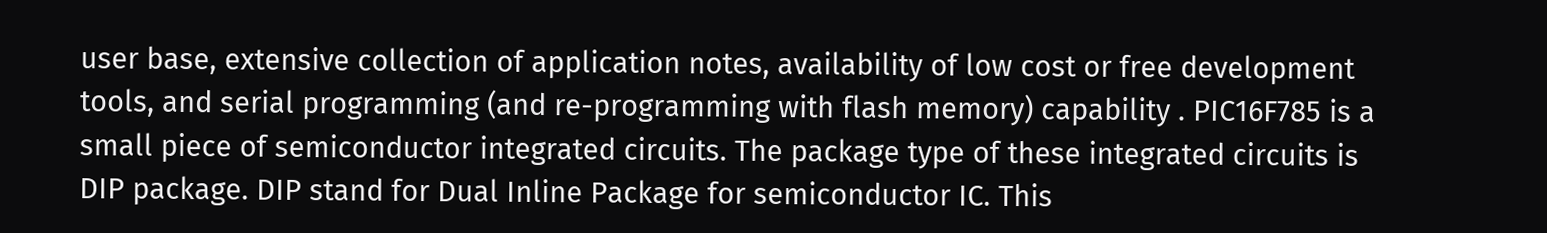user base, extensive collection of application notes, availability of low cost or free development tools, and serial programming (and re-programming with flash memory) capability . PIC16F785 is a small piece of semiconductor integrated circuits. The package type of these integrated circuits is DIP package. DIP stand for Dual Inline Package for semiconductor IC. This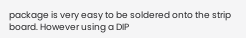package is very easy to be soldered onto the strip board. However using a DIP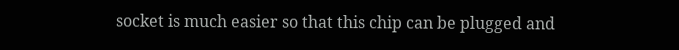socket is much easier so that this chip can be plugged and